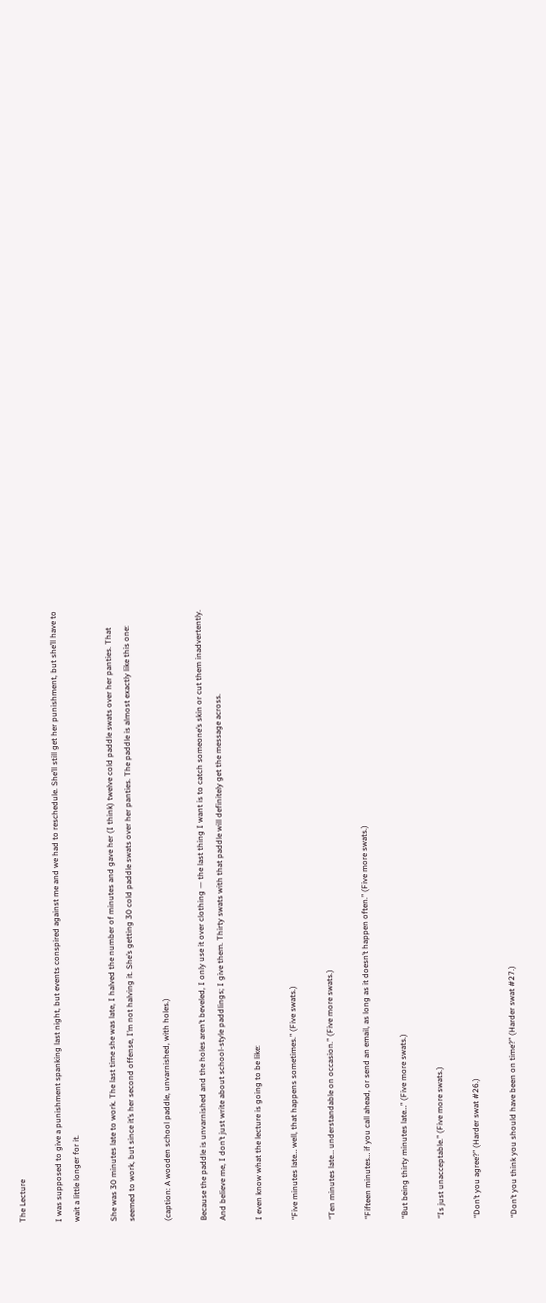The Lecture

I was supposed to give a punishment spanking last night, but events conspired against me and we had to reschedule. She’ll still get her punishment, but she’ll have to wait a little longer for it.

She was 30 minutes late to work. The last time she was late, I halved the number of minutes and gave her (I think) twelve cold paddle swats over her panties. That seemed to work, but since it’s her second offense, I’m not halving it. She’s getting 30 cold paddle swats over her panties. The paddle is almost exactly like this one:

(caption: A wooden school paddle, unvarnished, with holes.)

Because the paddle is unvarnished and the holes aren’t beveled, I only use it over clothing — the last thing I want is to catch someone’s skin or cut them inadvertently. And believe me, I don’t just write about school-style paddlings; I give them. Thirty swats with that paddle will definitely get the message across.

I even know what the lecture is going to be like:

“Five minutes late… well, that happens sometimes.” (Five swats.)

“Ten minutes late… understandable on occasion.” (Five more swats.)

“Fifteen minutes… if you call ahead, or send an email, as long as it doesn’t happen often.” (Five more swats.)

“But being thirty minutes late…” (Five more swats.)

“Is just unacceptable.” (Five more swats.)

“Don’t you agree?” (Harder swat #26.)

“Don’t you think you should have been on time?” (Harder swat #27.)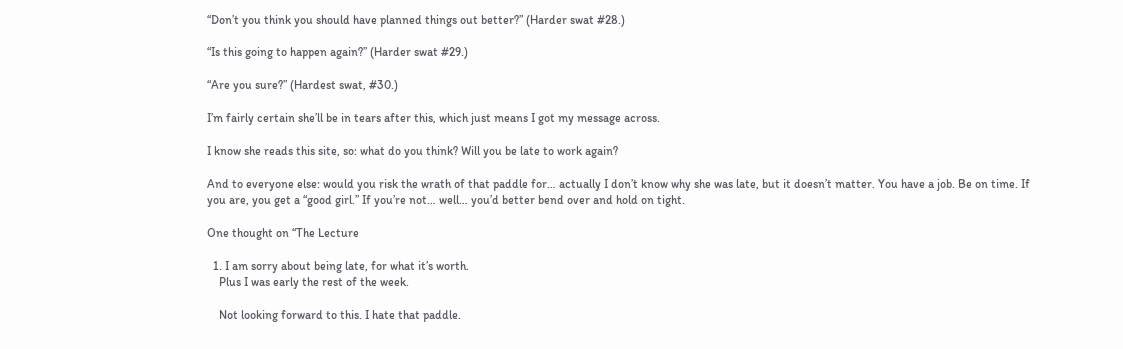“Don’t you think you should have planned things out better?” (Harder swat #28.)

“Is this going to happen again?” (Harder swat #29.)

“Are you sure?” (Hardest swat, #30.)

I’m fairly certain she’ll be in tears after this, which just means I got my message across.

I know she reads this site, so: what do you think? Will you be late to work again?

And to everyone else: would you risk the wrath of that paddle for… actually I don’t know why she was late, but it doesn’t matter. You have a job. Be on time. If you are, you get a “good girl.” If you’re not… well… you’d better bend over and hold on tight.

One thought on “The Lecture

  1. I am sorry about being late, for what it’s worth.
    Plus I was early the rest of the week.

    Not looking forward to this. I hate that paddle.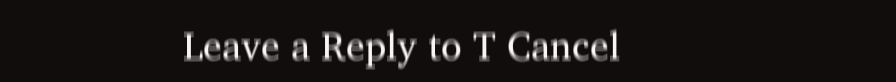Leave a Reply to T Cancel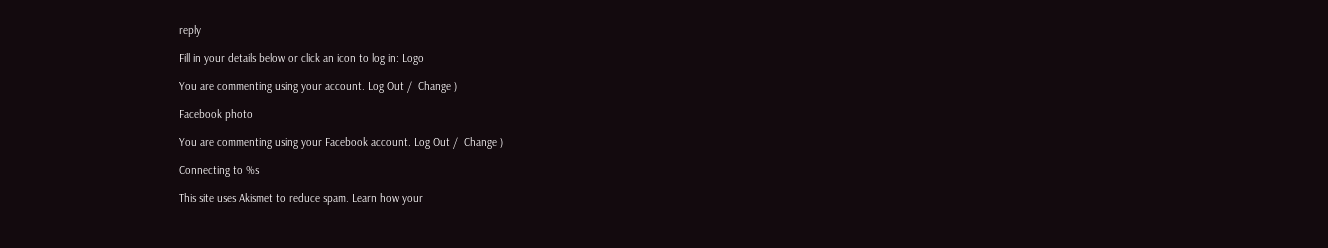reply

Fill in your details below or click an icon to log in: Logo

You are commenting using your account. Log Out /  Change )

Facebook photo

You are commenting using your Facebook account. Log Out /  Change )

Connecting to %s

This site uses Akismet to reduce spam. Learn how your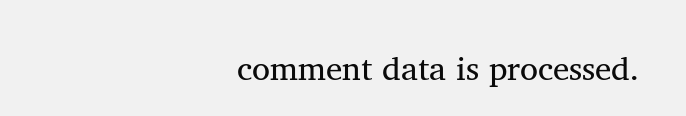comment data is processed.